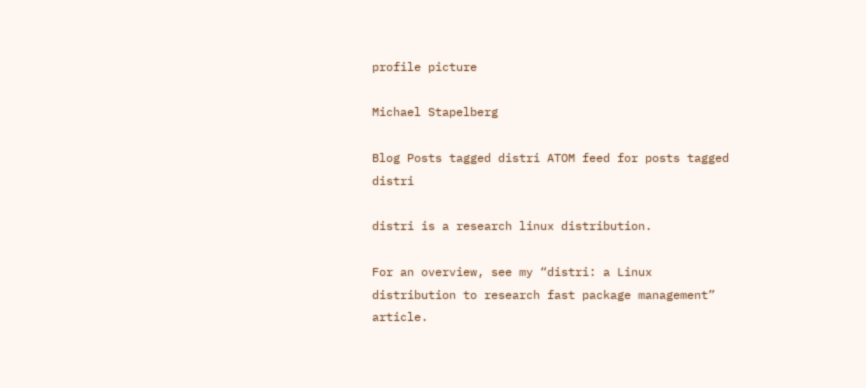profile picture

Michael Stapelberg

Blog Posts tagged distri ATOM feed for posts tagged distri

distri is a research linux distribution.

For an overview, see my “distri: a Linux distribution to research fast package management” article.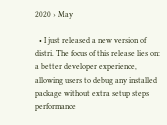2020 › May

  • I just released a new version of distri. The focus of this release lies on: a better developer experience, allowing users to debug any installed package without extra setup steps performance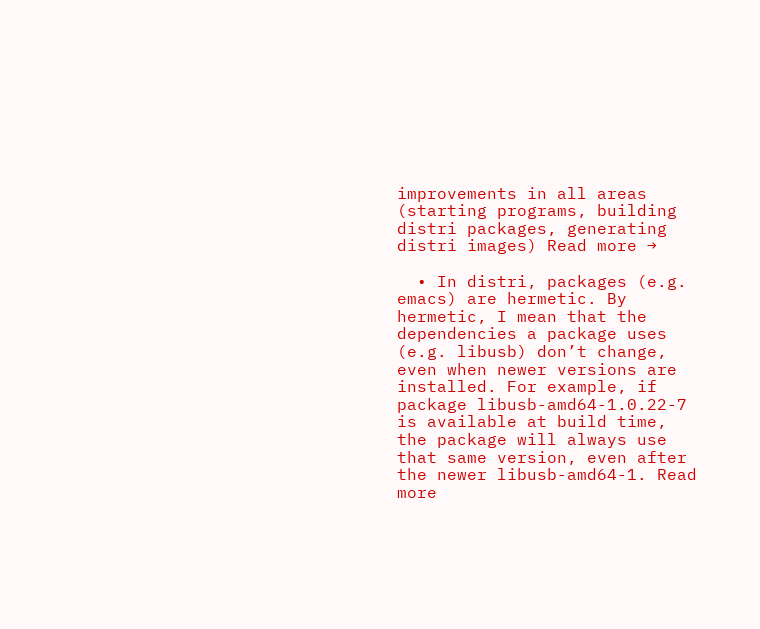improvements in all areas (starting programs, building distri packages, generating distri images) Read more →

  • In distri, packages (e.g. emacs) are hermetic. By hermetic, I mean that the dependencies a package uses (e.g. libusb) don’t change, even when newer versions are installed. For example, if package libusb-amd64-1.0.22-7 is available at build time, the package will always use that same version, even after the newer libusb-amd64-1. Read more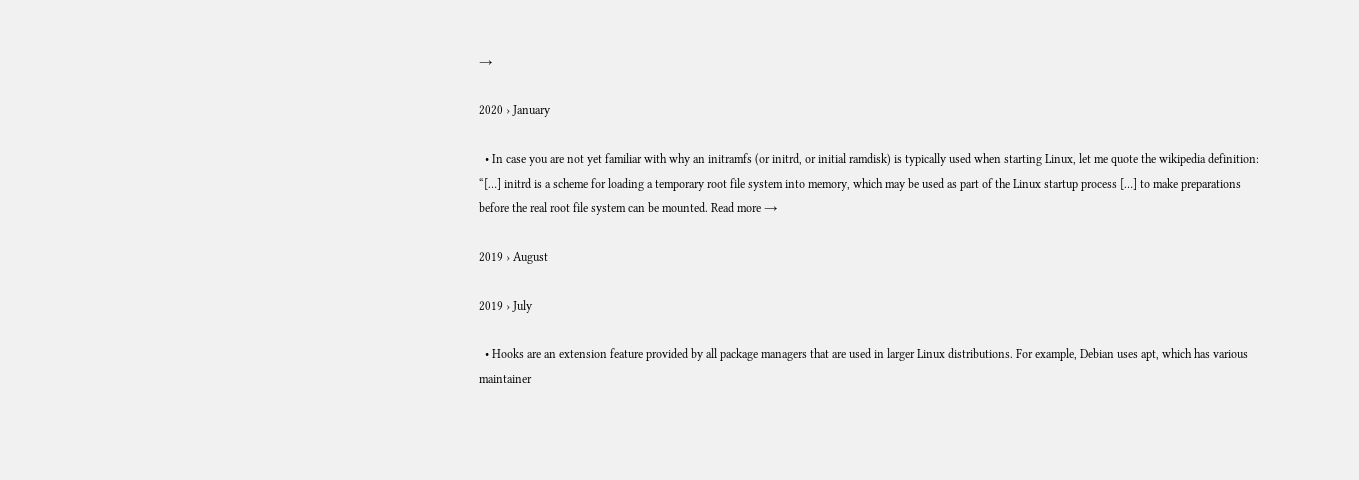→

2020 › January

  • In case you are not yet familiar with why an initramfs (or initrd, or initial ramdisk) is typically used when starting Linux, let me quote the wikipedia definition: “[…] initrd is a scheme for loading a temporary root file system into memory, which may be used as part of the Linux startup process […] to make preparations before the real root file system can be mounted. Read more →

2019 › August

2019 › July

  • Hooks are an extension feature provided by all package managers that are used in larger Linux distributions. For example, Debian uses apt, which has various maintainer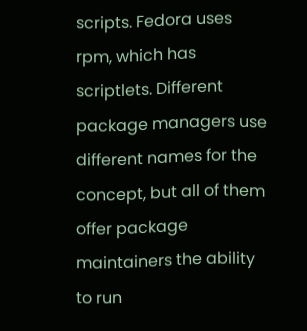scripts. Fedora uses rpm, which has scriptlets. Different package managers use different names for the concept, but all of them offer package maintainers the ability to run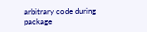arbitrary code during package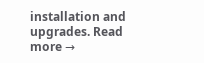installation and upgrades. Read more →